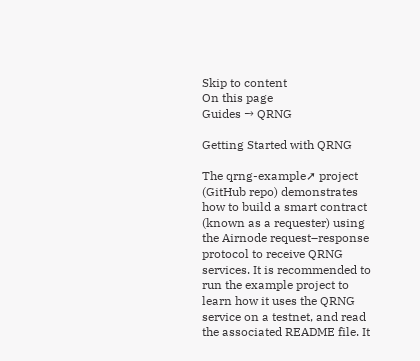Skip to content
On this page
Guides → QRNG

Getting Started with QRNG

The qrng-example➚ project (GitHub repo) demonstrates how to build a smart contract (known as a requester) using the Airnode request–response protocol to receive QRNG services. It is recommended to run the example project to learn how it uses the QRNG service on a testnet, and read the associated README file. It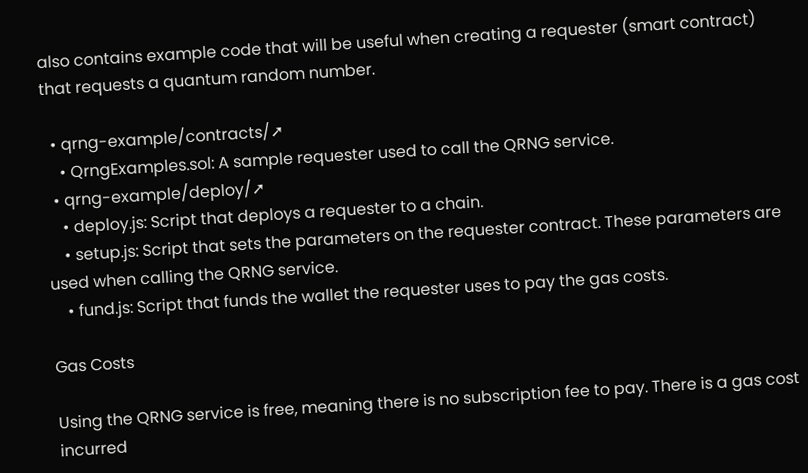also contains example code that will be useful when creating a requester (smart contract) that requests a quantum random number.

  • qrng-example/contracts/➚
    • QrngExamples.sol: A sample requester used to call the QRNG service.
  • qrng-example/deploy/➚
    • deploy.js: Script that deploys a requester to a chain.
    • setup.js: Script that sets the parameters on the requester contract. These parameters are used when calling the QRNG service.
    • fund.js: Script that funds the wallet the requester uses to pay the gas costs.

Gas Costs

Using the QRNG service is free, meaning there is no subscription fee to pay. There is a gas cost incurred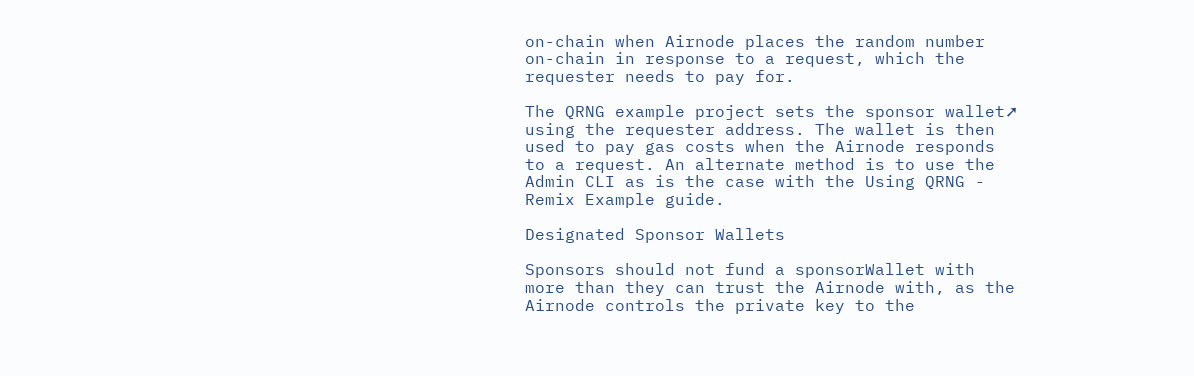on-chain when Airnode places the random number on-chain in response to a request, which the requester needs to pay for.

The QRNG example project sets the sponsor wallet➚ using the requester address. The wallet is then used to pay gas costs when the Airnode responds to a request. An alternate method is to use the Admin CLI as is the case with the Using QRNG - Remix Example guide.

Designated Sponsor Wallets

Sponsors should not fund a sponsorWallet with more than they can trust the Airnode with, as the Airnode controls the private key to the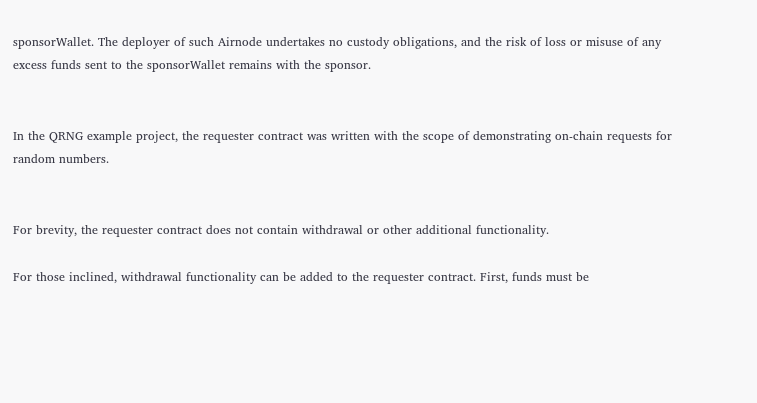sponsorWallet. The deployer of such Airnode undertakes no custody obligations, and the risk of loss or misuse of any excess funds sent to the sponsorWallet remains with the sponsor.


In the QRNG example project, the requester contract was written with the scope of demonstrating on-chain requests for random numbers.


For brevity, the requester contract does not contain withdrawal or other additional functionality.

For those inclined, withdrawal functionality can be added to the requester contract. First, funds must be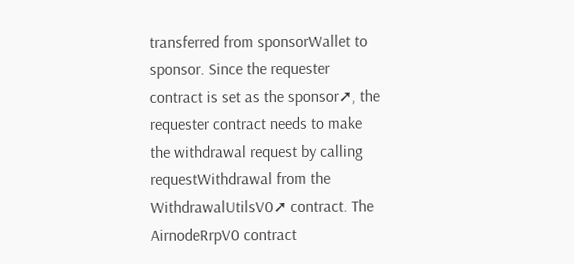transferred from sponsorWallet to sponsor. Since the requester contract is set as the sponsor➚, the requester contract needs to make the withdrawal request by calling requestWithdrawal from the WithdrawalUtilsV0➚ contract. The AirnodeRrpV0 contract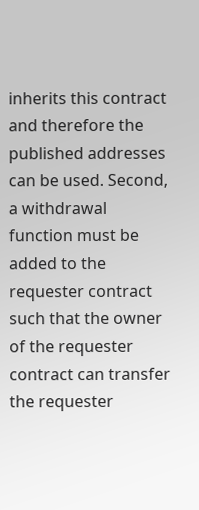inherits this contract and therefore the published addresses can be used. Second, a withdrawal function must be added to the requester contract such that the owner of the requester contract can transfer the requester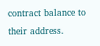contract balance to their address.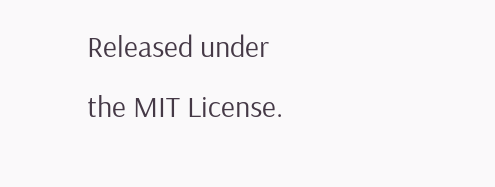Released under the MIT License.